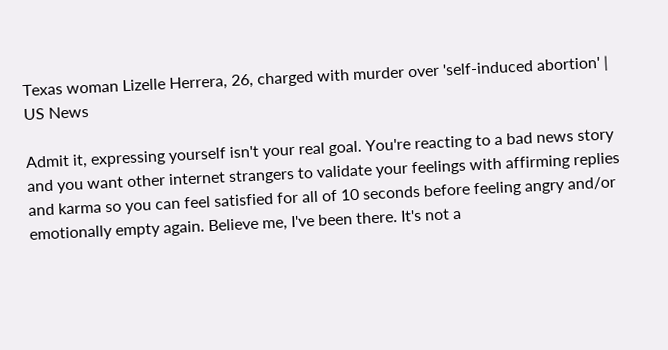Texas woman Lizelle Herrera, 26, charged with murder over 'self-induced abortion' | US News

Admit it, expressing yourself isn't your real goal. You're reacting to a bad news story and you want other internet strangers to validate your feelings with affirming replies and karma so you can feel satisfied for all of 10 seconds before feeling angry and/or emotionally empty again. Believe me, I've been there. It's not a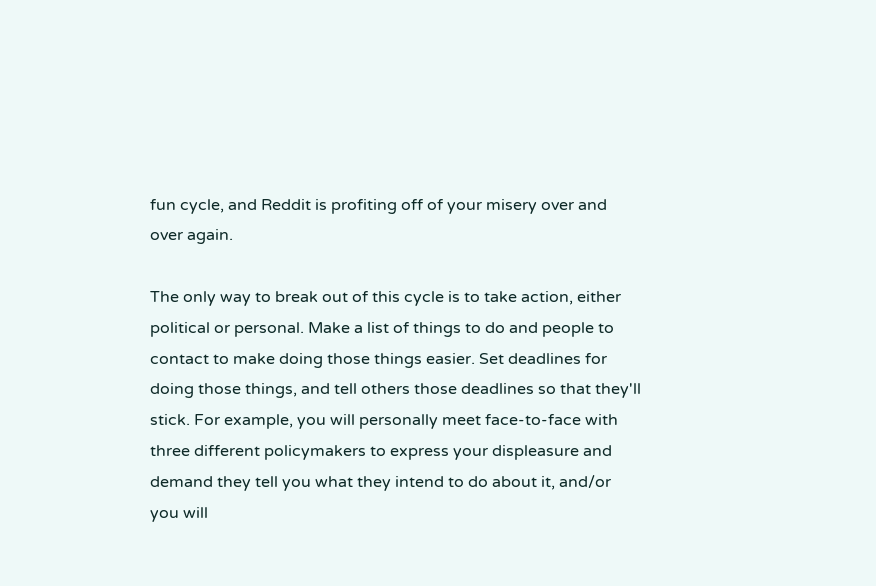fun cycle, and Reddit is profiting off of your misery over and over again.

The only way to break out of this cycle is to take action, either political or personal. Make a list of things to do and people to contact to make doing those things easier. Set deadlines for doing those things, and tell others those deadlines so that they'll stick. For example, you will personally meet face-to-face with three different policymakers to express your displeasure and demand they tell you what they intend to do about it, and/or you will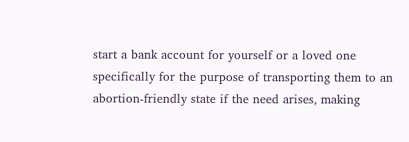start a bank account for yourself or a loved one specifically for the purpose of transporting them to an abortion-friendly state if the need arises, making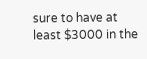sure to have at least $3000 in the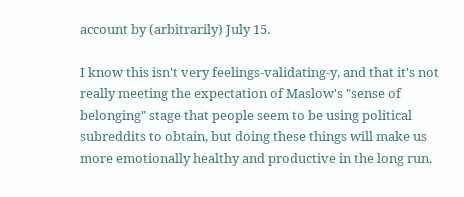account by (arbitrarily) July 15.

I know this isn't very feelings-validating-y, and that it's not really meeting the expectation of Maslow's "sense of belonging" stage that people seem to be using political subreddits to obtain, but doing these things will make us more emotionally healthy and productive in the long run.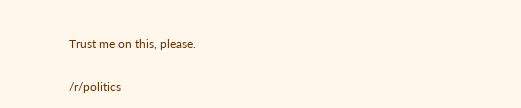Trust me on this, please.

/r/politics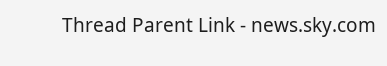Thread Parent Link - news.sky.com